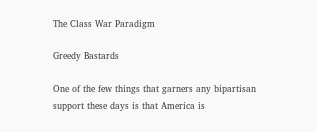The Class War Paradigm

Greedy Bastards

One of the few things that garners any bipartisan support these days is that America is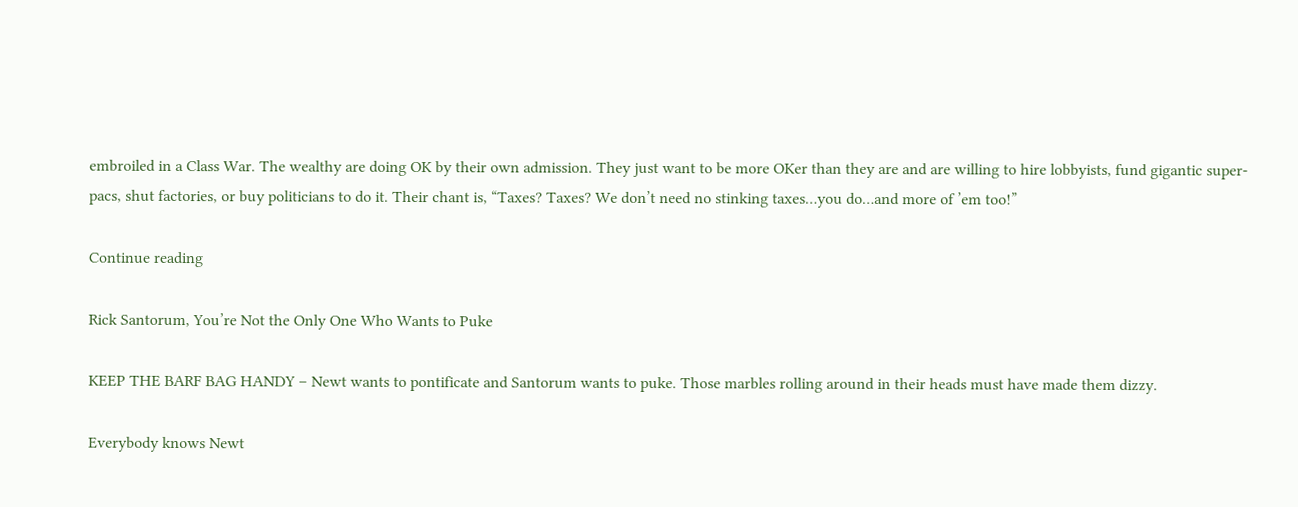embroiled in a Class War. The wealthy are doing OK by their own admission. They just want to be more OKer than they are and are willing to hire lobbyists, fund gigantic super-pacs, shut factories, or buy politicians to do it. Their chant is, “Taxes? Taxes? We don’t need no stinking taxes…you do…and more of ’em too!”

Continue reading

Rick Santorum, You’re Not the Only One Who Wants to Puke

KEEP THE BARF BAG HANDY – Newt wants to pontificate and Santorum wants to puke. Those marbles rolling around in their heads must have made them dizzy.

Everybody knows Newt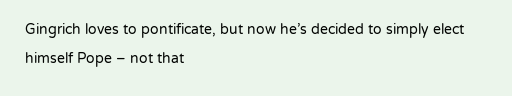Gingrich loves to pontificate, but now he’s decided to simply elect himself Pope – not that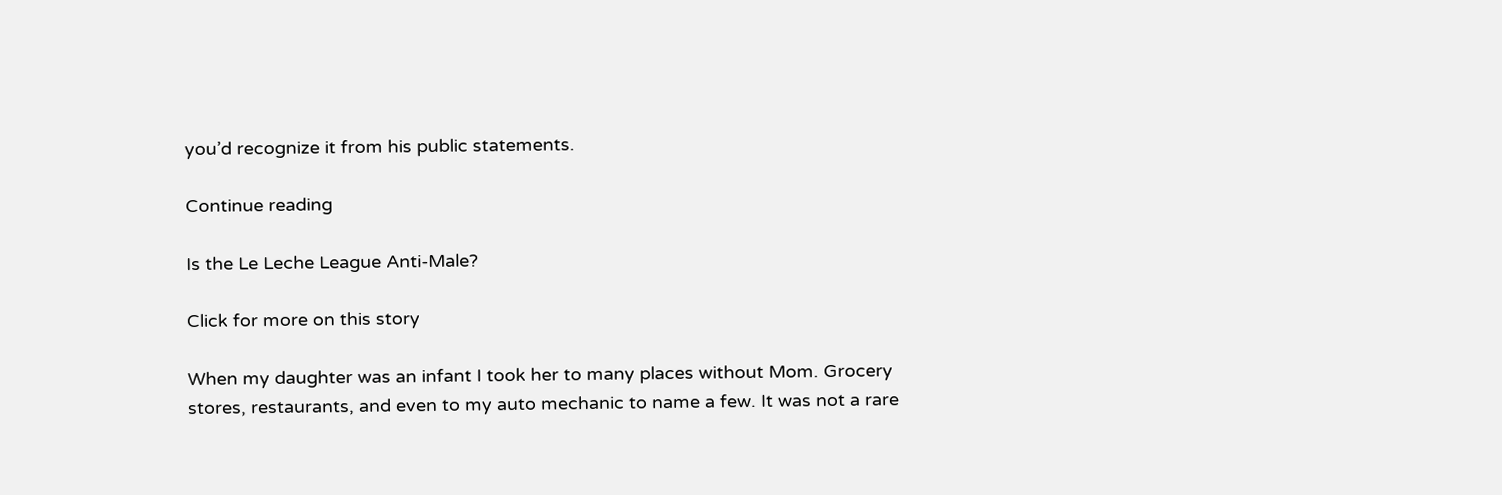you’d recognize it from his public statements.

Continue reading

Is the Le Leche League Anti-Male?

Click for more on this story

When my daughter was an infant I took her to many places without Mom. Grocery stores, restaurants, and even to my auto mechanic to name a few. It was not a rare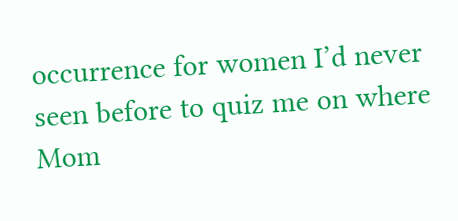occurrence for women I’d never seen before to quiz me on where Mom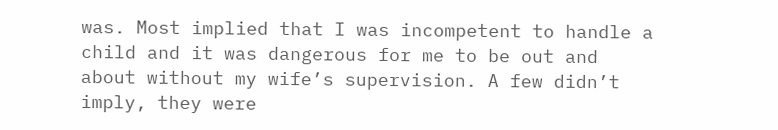was. Most implied that I was incompetent to handle a child and it was dangerous for me to be out and about without my wife’s supervision. A few didn’t imply, they were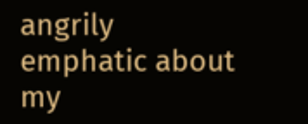angrily emphatic about my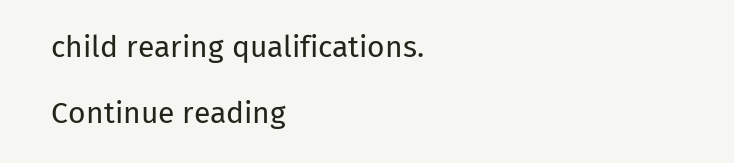child rearing qualifications.

Continue reading